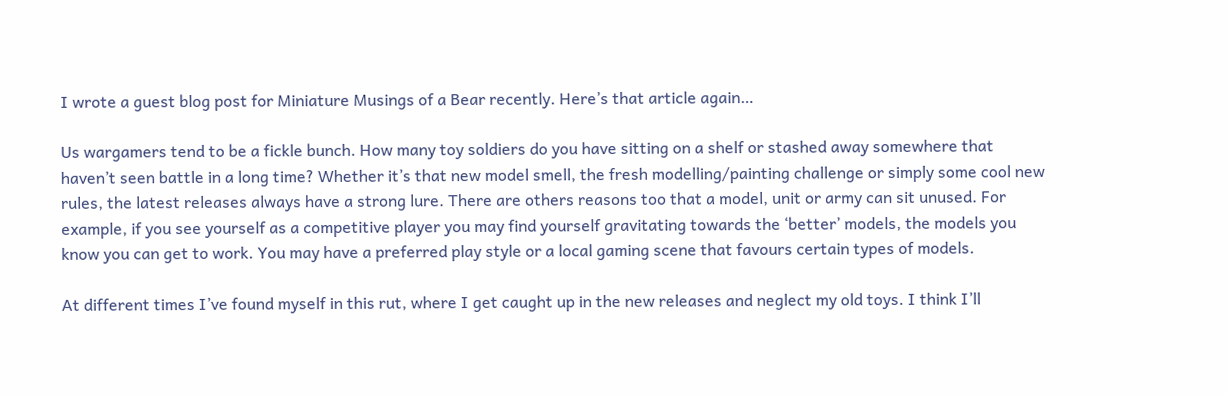I wrote a guest blog post for Miniature Musings of a Bear recently. Here’s that article again…

Us wargamers tend to be a fickle bunch. How many toy soldiers do you have sitting on a shelf or stashed away somewhere that haven’t seen battle in a long time? Whether it’s that new model smell, the fresh modelling/painting challenge or simply some cool new rules, the latest releases always have a strong lure. There are others reasons too that a model, unit or army can sit unused. For example, if you see yourself as a competitive player you may find yourself gravitating towards the ‘better’ models, the models you know you can get to work. You may have a preferred play style or a local gaming scene that favours certain types of models.

At different times I’ve found myself in this rut, where I get caught up in the new releases and neglect my old toys. I think I’ll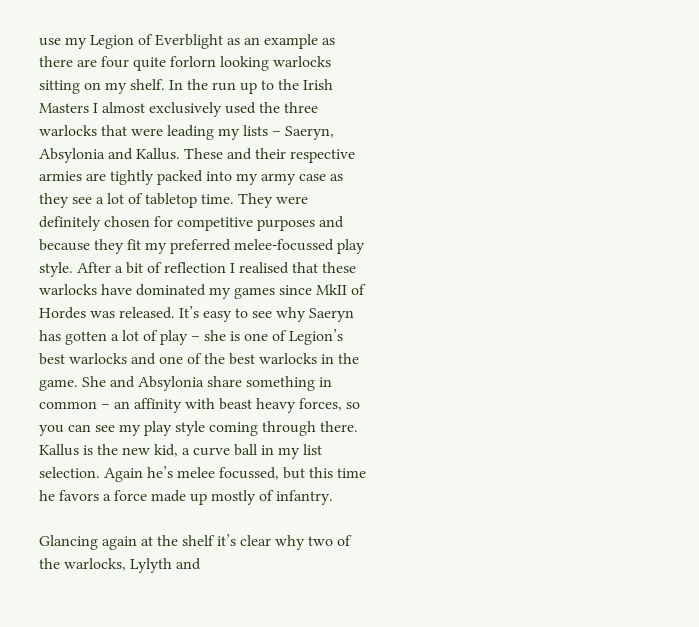use my Legion of Everblight as an example as there are four quite forlorn looking warlocks sitting on my shelf. In the run up to the Irish Masters I almost exclusively used the three warlocks that were leading my lists – Saeryn, Absylonia and Kallus. These and their respective armies are tightly packed into my army case as they see a lot of tabletop time. They were definitely chosen for competitive purposes and because they fit my preferred melee-focussed play style. After a bit of reflection I realised that these warlocks have dominated my games since MkII of Hordes was released. It’s easy to see why Saeryn has gotten a lot of play – she is one of Legion’s best warlocks and one of the best warlocks in the game. She and Absylonia share something in common – an affinity with beast heavy forces, so you can see my play style coming through there. Kallus is the new kid, a curve ball in my list selection. Again he’s melee focussed, but this time he favors a force made up mostly of infantry.

Glancing again at the shelf it’s clear why two of the warlocks, Lylyth and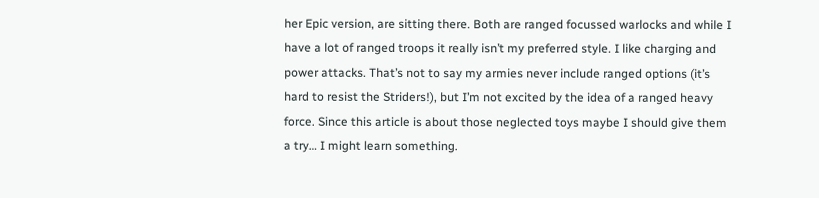her Epic version, are sitting there. Both are ranged focussed warlocks and while I have a lot of ranged troops it really isn’t my preferred style. I like charging and power attacks. That’s not to say my armies never include ranged options (it’s hard to resist the Striders!), but I’m not excited by the idea of a ranged heavy force. Since this article is about those neglected toys maybe I should give them a try… I might learn something.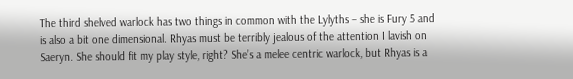The third shelved warlock has two things in common with the Lylyths – she is Fury 5 and is also a bit one dimensional. Rhyas must be terribly jealous of the attention I lavish on Saeryn. She should fit my play style, right? She’s a melee centric warlock, but Rhyas is a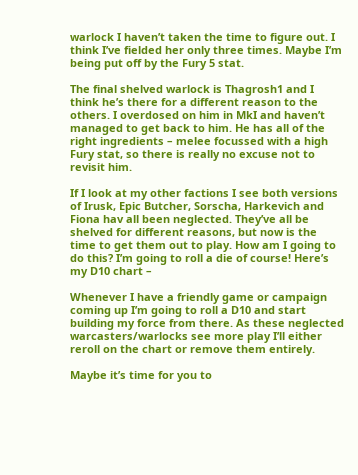warlock I haven’t taken the time to figure out. I think I’ve fielded her only three times. Maybe I’m being put off by the Fury 5 stat.

The final shelved warlock is Thagrosh1 and I think he’s there for a different reason to the others. I overdosed on him in MkI and haven’t managed to get back to him. He has all of the right ingredients – melee focussed with a high Fury stat, so there is really no excuse not to revisit him.

If I look at my other factions I see both versions of Irusk, Epic Butcher, Sorscha, Harkevich and Fiona hav all been neglected. They’ve all be shelved for different reasons, but now is the time to get them out to play. How am I going to do this? I’m going to roll a die of course! Here’s my D10 chart –

Whenever I have a friendly game or campaign coming up I’m going to roll a D10 and start building my force from there. As these neglected warcasters/warlocks see more play I’ll either reroll on the chart or remove them entirely.

Maybe it’s time for you to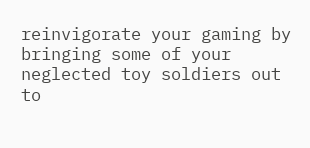reinvigorate your gaming by bringing some of your neglected toy soldiers out to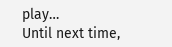play…
Until next time,